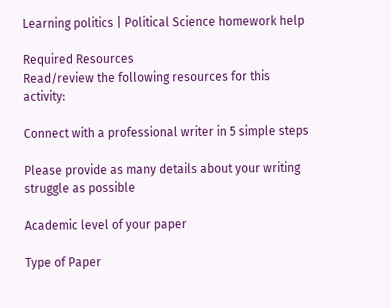Learning politics | Political Science homework help

Required Resources
Read/review the following resources for this activity:

Connect with a professional writer in 5 simple steps

Please provide as many details about your writing struggle as possible

Academic level of your paper

Type of Paper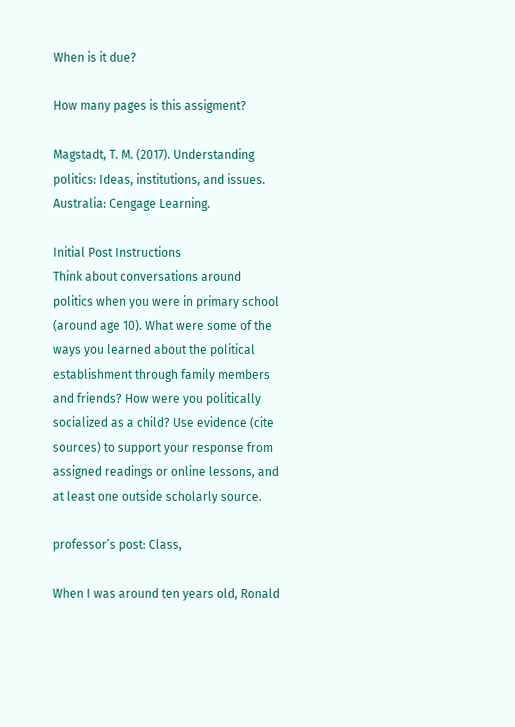When is it due?

How many pages is this assigment?

Magstadt, T. M. (2017). Understanding politics: Ideas, institutions, and issues. Australia: Cengage Learning.

Initial Post Instructions
Think about conversations around politics when you were in primary school (around age 10). What were some of the ways you learned about the political establishment through family members and friends? How were you politically socialized as a child? Use evidence (cite sources) to support your response from assigned readings or online lessons, and at least one outside scholarly source.

professor’s post: Class,

When I was around ten years old, Ronald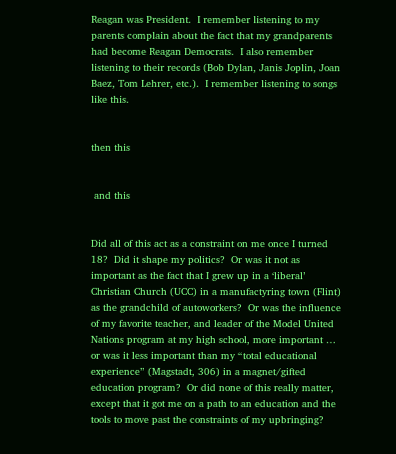Reagan was President.  I remember listening to my parents complain about the fact that my grandparents had become Reagan Democrats.  I also remember listening to their records (Bob Dylan, Janis Joplin, Joan Baez, Tom Lehrer, etc.).  I remember listening to songs like this.


then this


 and this


Did all of this act as a constraint on me once I turned 18?  Did it shape my politics?  Or was it not as important as the fact that I grew up in a ‘liberal’ Christian Church (UCC) in a manufactyring town (Flint) as the grandchild of autoworkers?  Or was the influence of my favorite teacher, and leader of the Model United Nations program at my high school, more important … or was it less important than my “total educational experience” (Magstadt, 306) in a magnet/gifted education program?  Or did none of this really matter, except that it got me on a path to an education and the tools to move past the constraints of my upbringing?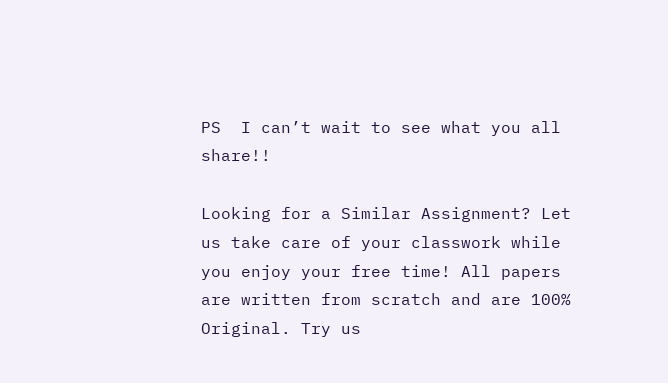PS  I can’t wait to see what you all share!!

Looking for a Similar Assignment? Let us take care of your classwork while you enjoy your free time! All papers are written from scratch and are 100% Original. Try us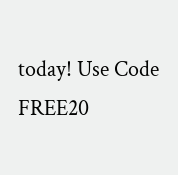today! Use Code FREE20